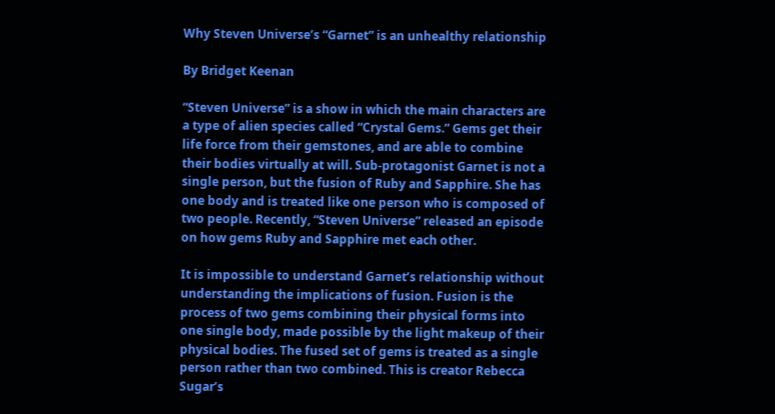Why Steven Universe’s “Garnet” is an unhealthy relationship

By Bridget Keenan

“Steven Universe” is a show in which the main characters are a type of alien species called “Crystal Gems.” Gems get their life force from their gemstones, and are able to combine their bodies virtually at will. Sub-protagonist Garnet is not a single person, but the fusion of Ruby and Sapphire. She has one body and is treated like one person who is composed of two people. Recently, “Steven Universe” released an episode on how gems Ruby and Sapphire met each other.

It is impossible to understand Garnet’s relationship without understanding the implications of fusion. Fusion is the process of two gems combining their physical forms into one single body, made possible by the light makeup of their physical bodies. The fused set of gems is treated as a single person rather than two combined. This is creator Rebecca Sugar’s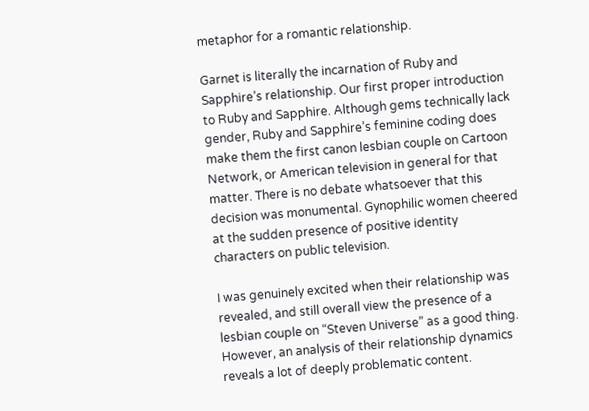metaphor for a romantic relationship.

Garnet is literally the incarnation of Ruby and Sapphire’s relationship. Our first proper introduction to Ruby and Sapphire. Although gems technically lack gender, Ruby and Sapphire’s feminine coding does make them the first canon lesbian couple on Cartoon Network, or American television in general for that matter. There is no debate whatsoever that this decision was monumental. Gynophilic women cheered at the sudden presence of positive identity characters on public television.

I was genuinely excited when their relationship was revealed, and still overall view the presence of a lesbian couple on “Steven Universe” as a good thing. However, an analysis of their relationship dynamics reveals a lot of deeply problematic content.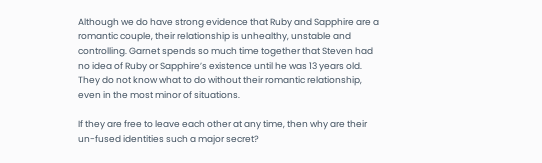Although we do have strong evidence that Ruby and Sapphire are a romantic couple, their relationship is unhealthy, unstable and controlling. Garnet spends so much time together that Steven had no idea of Ruby or Sapphire’s existence until he was 13 years old. They do not know what to do without their romantic relationship, even in the most minor of situations.

If they are free to leave each other at any time, then why are their un-fused identities such a major secret?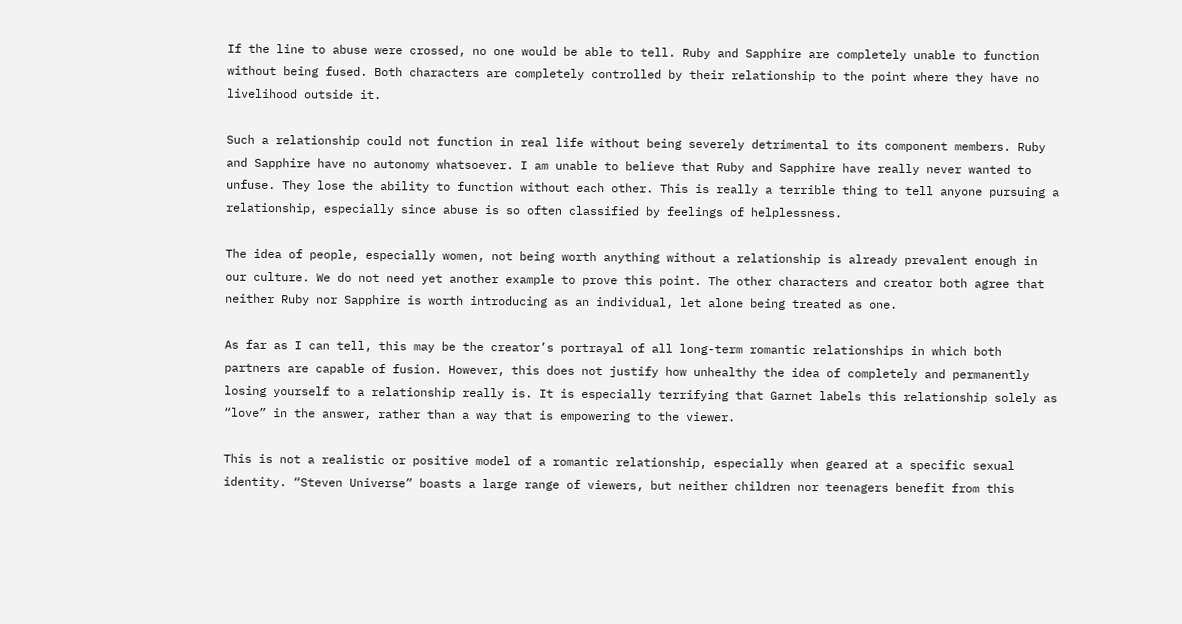If the line to abuse were crossed, no one would be able to tell. Ruby and Sapphire are completely unable to function without being fused. Both characters are completely controlled by their relationship to the point where they have no livelihood outside it.

Such a relationship could not function in real life without being severely detrimental to its component members. Ruby and Sapphire have no autonomy whatsoever. I am unable to believe that Ruby and Sapphire have really never wanted to unfuse. They lose the ability to function without each other. This is really a terrible thing to tell anyone pursuing a relationship, especially since abuse is so often classified by feelings of helplessness.

The idea of people, especially women, not being worth anything without a relationship is already prevalent enough in our culture. We do not need yet another example to prove this point. The other characters and creator both agree that neither Ruby nor Sapphire is worth introducing as an individual, let alone being treated as one.

As far as I can tell, this may be the creator’s portrayal of all long-term romantic relationships in which both partners are capable of fusion. However, this does not justify how unhealthy the idea of completely and permanently losing yourself to a relationship really is. It is especially terrifying that Garnet labels this relationship solely as “love” in the answer, rather than a way that is empowering to the viewer.

This is not a realistic or positive model of a romantic relationship, especially when geared at a specific sexual identity. “Steven Universe” boasts a large range of viewers, but neither children nor teenagers benefit from this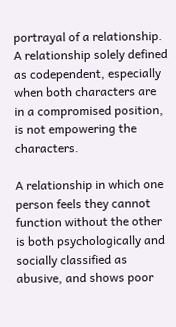portrayal of a relationship. A relationship solely defined as codependent, especially when both characters are in a compromised position, is not empowering the characters.

A relationship in which one person feels they cannot function without the other is both psychologically and socially classified as abusive, and shows poor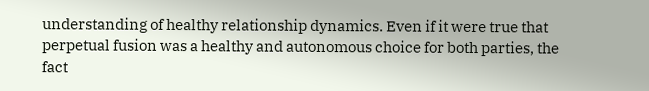understanding of healthy relationship dynamics. Even if it were true that perpetual fusion was a healthy and autonomous choice for both parties, the fact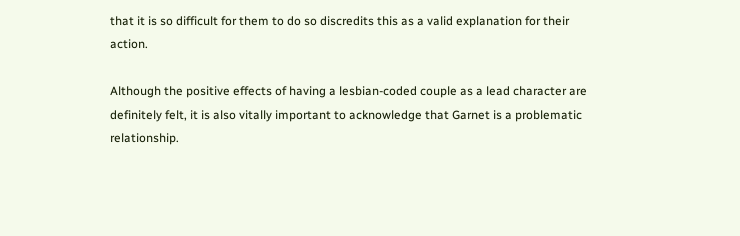that it is so difficult for them to do so discredits this as a valid explanation for their action.

Although the positive effects of having a lesbian-coded couple as a lead character are definitely felt, it is also vitally important to acknowledge that Garnet is a problematic relationship.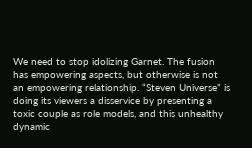We need to stop idolizing Garnet. The fusion has empowering aspects, but otherwise is not an empowering relationship. “Steven Universe” is doing its viewers a disservice by presenting a toxic couple as role models, and this unhealthy dynamic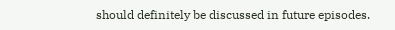should definitely be discussed in future episodes.